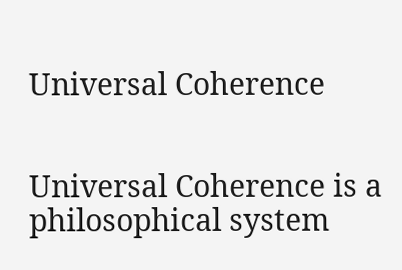Universal Coherence


Universal Coherence is a philosophical system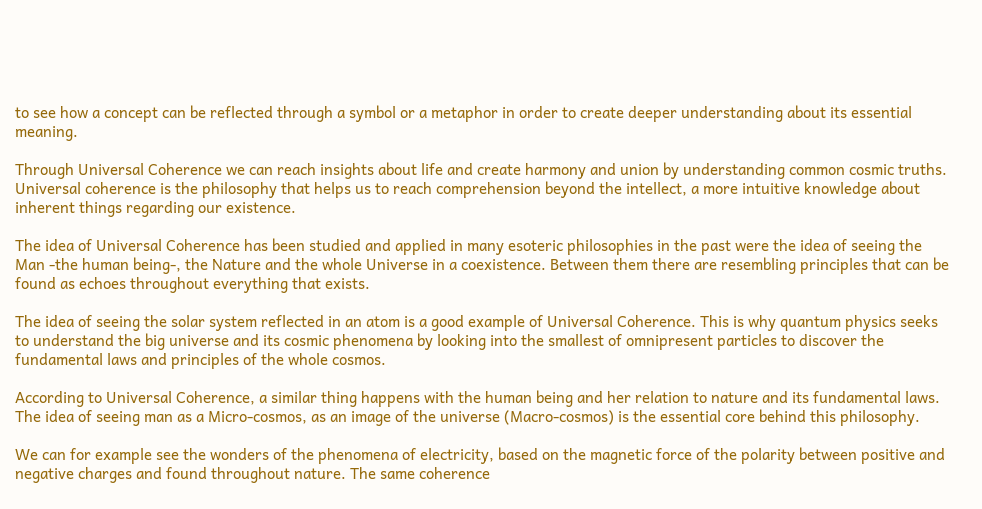to see how a concept can be reflected through a symbol or a metaphor in order to create deeper understanding about its essential meaning.

Through Universal Coherence we can reach insights about life and create harmony and union by understanding common cosmic truths. Universal coherence is the philosophy that helps us to reach comprehension beyond the intellect, a more intuitive knowledge about inherent things regarding our existence.

The idea of Universal Coherence has been studied and applied in many esoteric philosophies in the past were the idea of seeing the Man -the human being-, the Nature and the whole Universe in a coexistence. Between them there are resembling principles that can be found as echoes throughout everything that exists.

The idea of seeing the solar system reflected in an atom is a good example of Universal Coherence. This is why quantum physics seeks to understand the big universe and its cosmic phenomena by looking into the smallest of omnipresent particles to discover the fundamental laws and principles of the whole cosmos.

According to Universal Coherence, a similar thing happens with the human being and her relation to nature and its fundamental laws. The idea of seeing man as a Micro-cosmos, as an image of the universe (Macro-cosmos) is the essential core behind this philosophy.

We can for example see the wonders of the phenomena of electricity, based on the magnetic force of the polarity between positive and negative charges and found throughout nature. The same coherence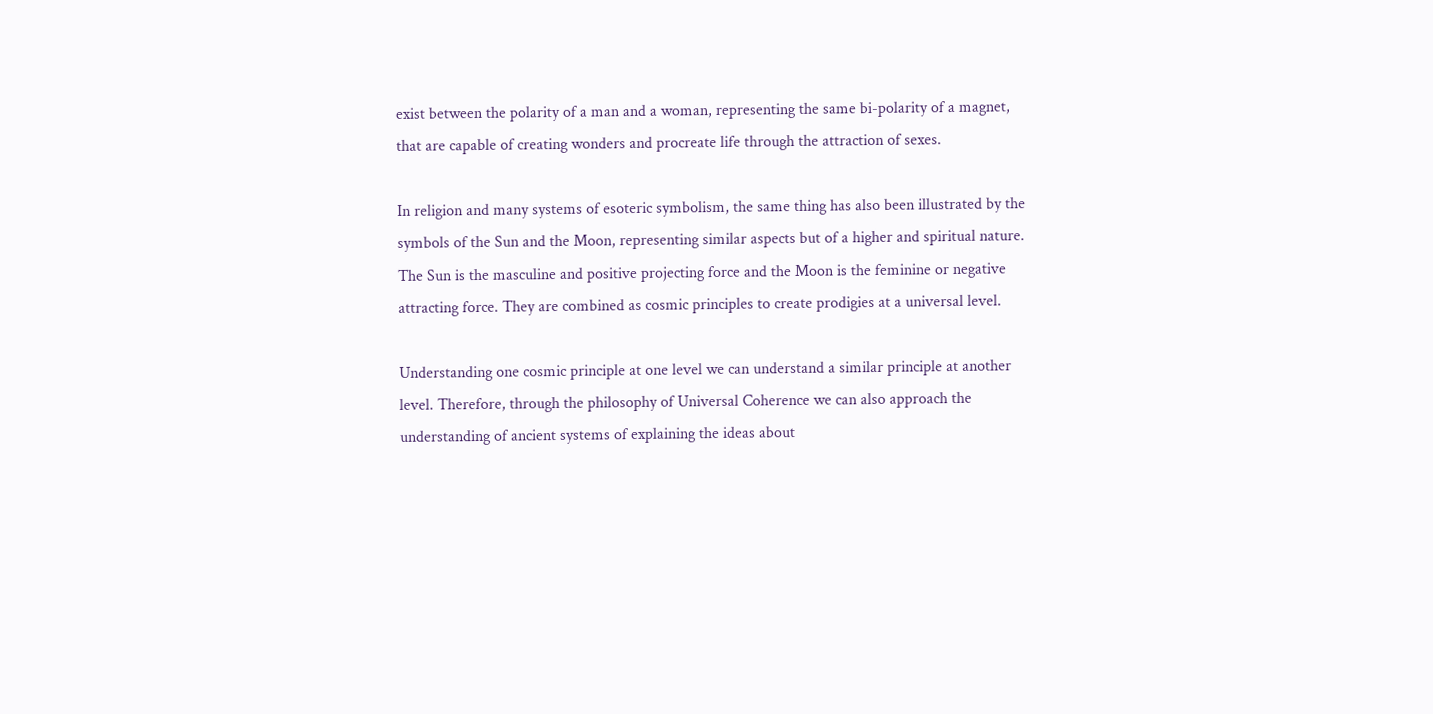exist between the polarity of a man and a woman, representing the same bi-polarity of a magnet, that are capable of creating wonders and procreate life through the attraction of sexes.

In religion and many systems of esoteric symbolism, the same thing has also been illustrated by the symbols of the Sun and the Moon, representing similar aspects but of a higher and spiritual nature. The Sun is the masculine and positive projecting force and the Moon is the feminine or negative attracting force. They are combined as cosmic principles to create prodigies at a universal level.

Understanding one cosmic principle at one level we can understand a similar principle at another level. Therefore, through the philosophy of Universal Coherence we can also approach the understanding of ancient systems of explaining the ideas about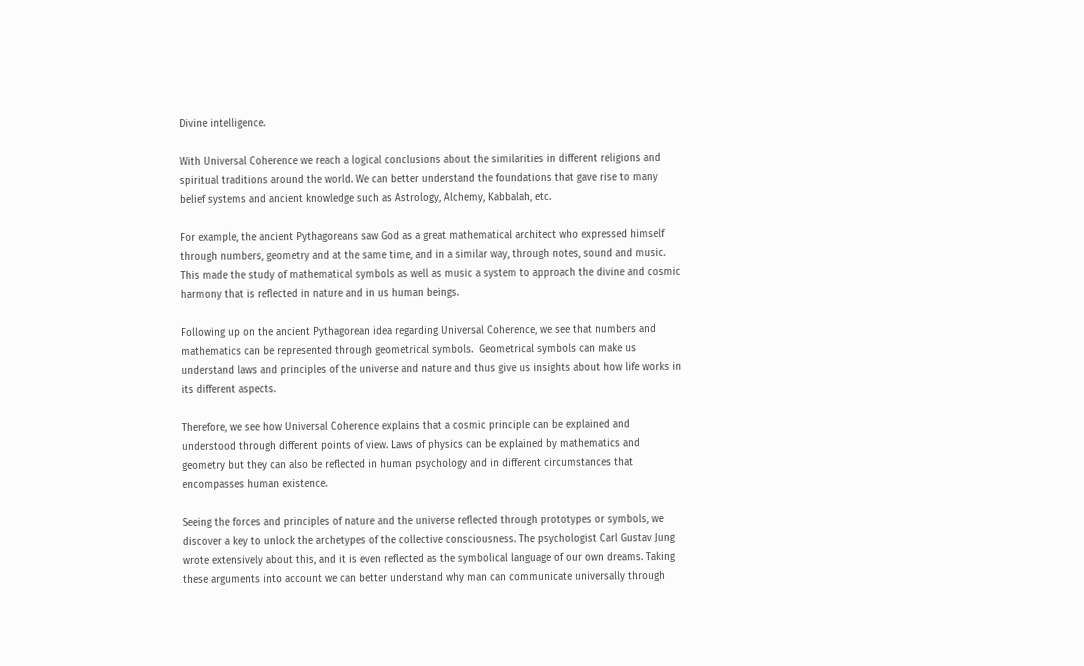Divine intelligence.

With Universal Coherence we reach a logical conclusions about the similarities in different religions and spiritual traditions around the world. We can better understand the foundations that gave rise to many belief systems and ancient knowledge such as Astrology, Alchemy, Kabbalah, etc.

For example, the ancient Pythagoreans saw God as a great mathematical architect who expressed himself through numbers, geometry and at the same time, and in a similar way, through notes, sound and music. This made the study of mathematical symbols as well as music a system to approach the divine and cosmic harmony that is reflected in nature and in us human beings.

Following up on the ancient Pythagorean idea regarding Universal Coherence, we see that numbers and mathematics can be represented through geometrical symbols.  Geometrical symbols can make us understand laws and principles of the universe and nature and thus give us insights about how life works in its different aspects.

Therefore, we see how Universal Coherence explains that a cosmic principle can be explained and understood through different points of view. Laws of physics can be explained by mathematics and geometry but they can also be reflected in human psychology and in different circumstances that encompasses human existence.

Seeing the forces and principles of nature and the universe reflected through prototypes or symbols, we discover a key to unlock the archetypes of the collective consciousness. The psychologist Carl Gustav Jung wrote extensively about this, and it is even reflected as the symbolical language of our own dreams. Taking these arguments into account we can better understand why man can communicate universally through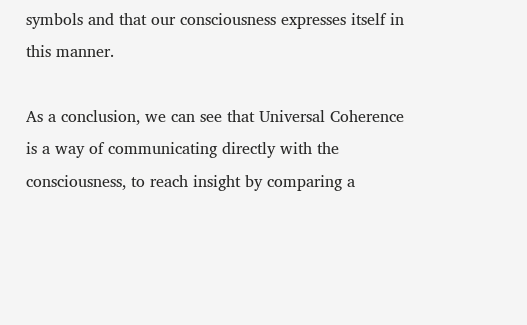symbols and that our consciousness expresses itself in this manner.

As a conclusion, we can see that Universal Coherence is a way of communicating directly with the consciousness, to reach insight by comparing a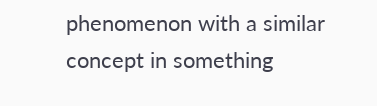phenomenon with a similar concept in something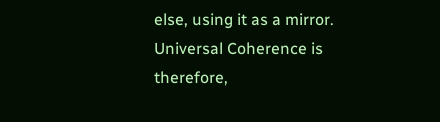else, using it as a mirror. Universal Coherence is therefore,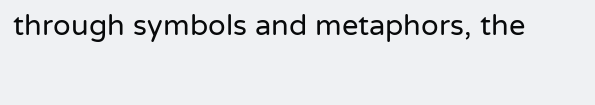through symbols and metaphors, the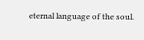eternal language of the soul.